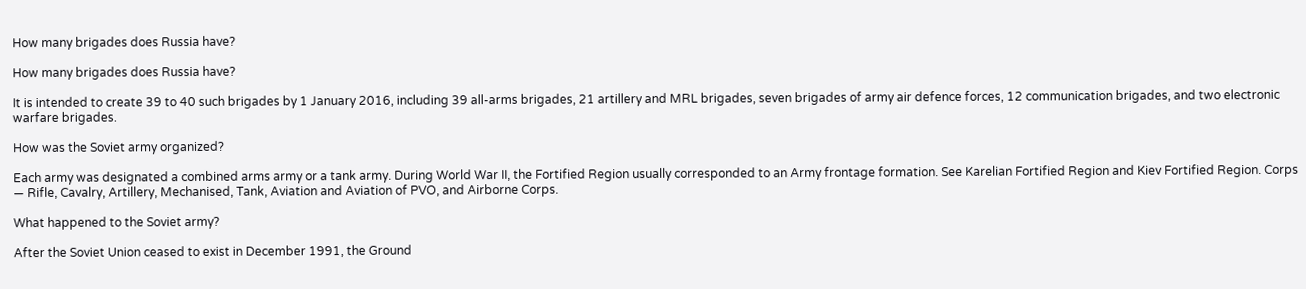How many brigades does Russia have?

How many brigades does Russia have?

It is intended to create 39 to 40 such brigades by 1 January 2016, including 39 all-arms brigades, 21 artillery and MRL brigades, seven brigades of army air defence forces, 12 communication brigades, and two electronic warfare brigades.

How was the Soviet army organized?

Each army was designated a combined arms army or a tank army. During World War II, the Fortified Region usually corresponded to an Army frontage formation. See Karelian Fortified Region and Kiev Fortified Region. Corps — Rifle, Cavalry, Artillery, Mechanised, Tank, Aviation and Aviation of PVO, and Airborne Corps.

What happened to the Soviet army?

After the Soviet Union ceased to exist in December 1991, the Ground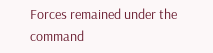Forces remained under the command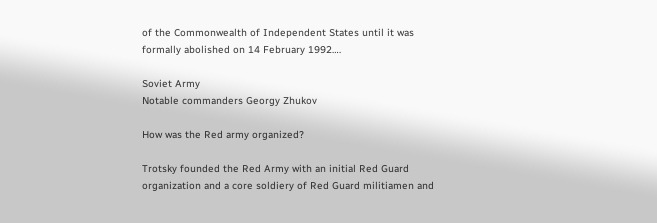of the Commonwealth of Independent States until it was formally abolished on 14 February 1992….

Soviet Army
Notable commanders Georgy Zhukov

How was the Red army organized?

Trotsky founded the Red Army with an initial Red Guard organization and a core soldiery of Red Guard militiamen and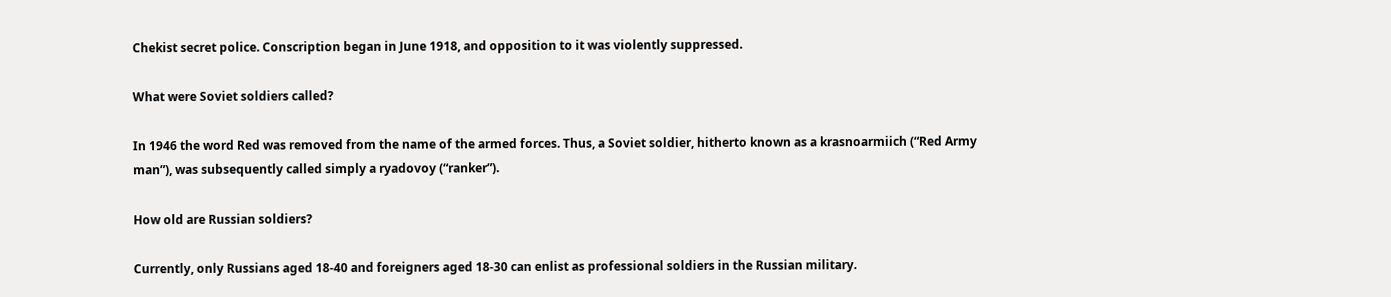Chekist secret police. Conscription began in June 1918, and opposition to it was violently suppressed.

What were Soviet soldiers called?

In 1946 the word Red was removed from the name of the armed forces. Thus, a Soviet soldier, hitherto known as a krasnoarmiich (“Red Army man”), was subsequently called simply a ryadovoy (“ranker”).

How old are Russian soldiers?

Currently, only Russians aged 18-40 and foreigners aged 18-30 can enlist as professional soldiers in the Russian military.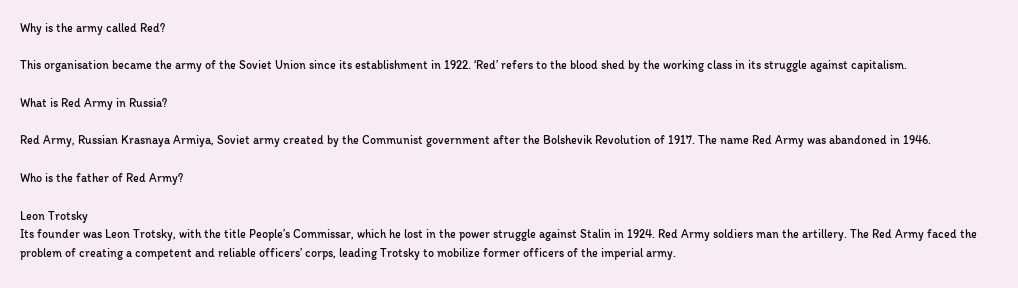Why is the army called Red?

This organisation became the army of the Soviet Union since its establishment in 1922. ‘Red’ refers to the blood shed by the working class in its struggle against capitalism.

What is Red Army in Russia?

Red Army, Russian Krasnaya Armiya, Soviet army created by the Communist government after the Bolshevik Revolution of 1917. The name Red Army was abandoned in 1946.

Who is the father of Red Army?

Leon Trotsky
Its founder was Leon Trotsky, with the title People’s Commissar, which he lost in the power struggle against Stalin in 1924. Red Army soldiers man the artillery. The Red Army faced the problem of creating a competent and reliable officers’ corps, leading Trotsky to mobilize former officers of the imperial army.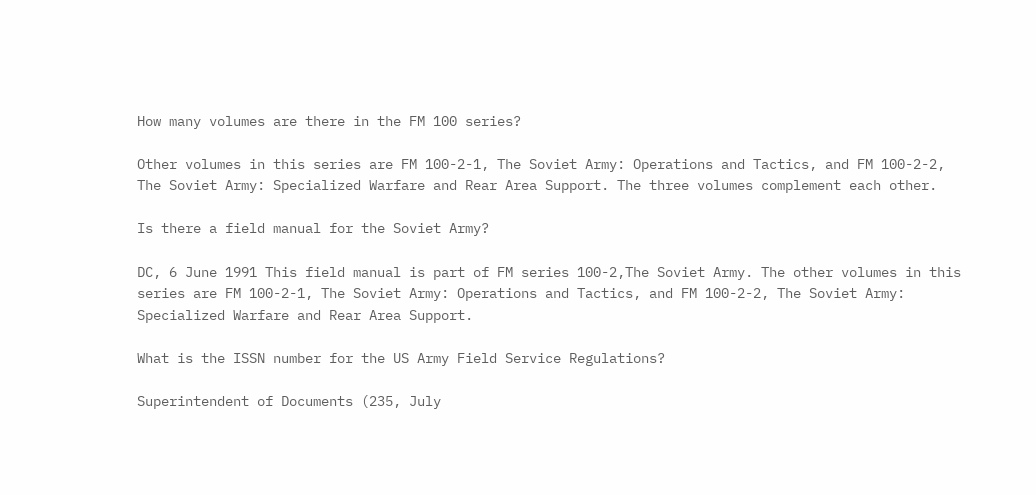How many volumes are there in the FM 100 series?

Other volumes in this series are FM 100-2-1, The Soviet Army: Operations and Tactics, and FM 100-2-2, The Soviet Army: Specialized Warfare and Rear Area Support. The three volumes complement each other.

Is there a field manual for the Soviet Army?

DC, 6 June 1991 This field manual is part of FM series 100-2,The Soviet Army. The other volumes in this series are FM 100-2-1, The Soviet Army: Operations and Tactics, and FM 100-2-2, The Soviet Army: Specialized Warfare and Rear Area Support.

What is the ISSN number for the US Army Field Service Regulations?

Superintendent of Documents (235, July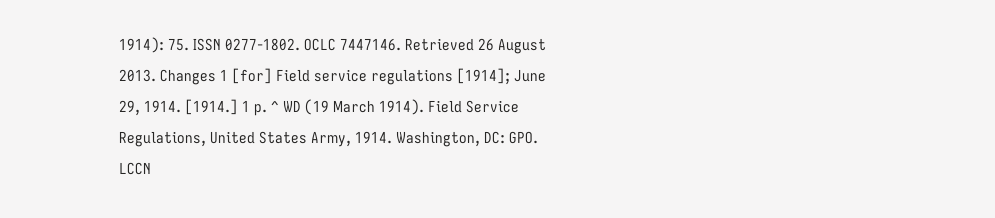1914): 75. ISSN 0277-1802. OCLC 7447146. Retrieved 26 August 2013. Changes 1 [for] Field service regulations [1914]; June 29, 1914. [1914.] 1 p. ^ WD (19 March 1914). Field Service Regulations, United States Army, 1914. Washington, DC: GPO. LCCN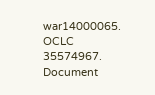war14000065. OCLC 35574967. Document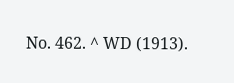No. 462. ^ WD (1913).